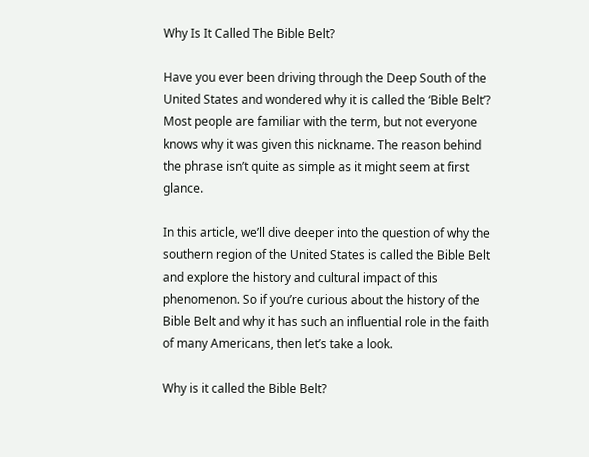Why Is It Called The Bible Belt?

Have you ever been driving through the Deep South of the United States and wondered why it is called the ‘Bible Belt’? Most people are familiar with the term, but not everyone knows why it was given this nickname. The reason behind the phrase isn’t quite as simple as it might seem at first glance.

In this article, we’ll dive deeper into the question of why the southern region of the United States is called the Bible Belt and explore the history and cultural impact of this phenomenon. So if you’re curious about the history of the Bible Belt and why it has such an influential role in the faith of many Americans, then let’s take a look.

Why is it called the Bible Belt?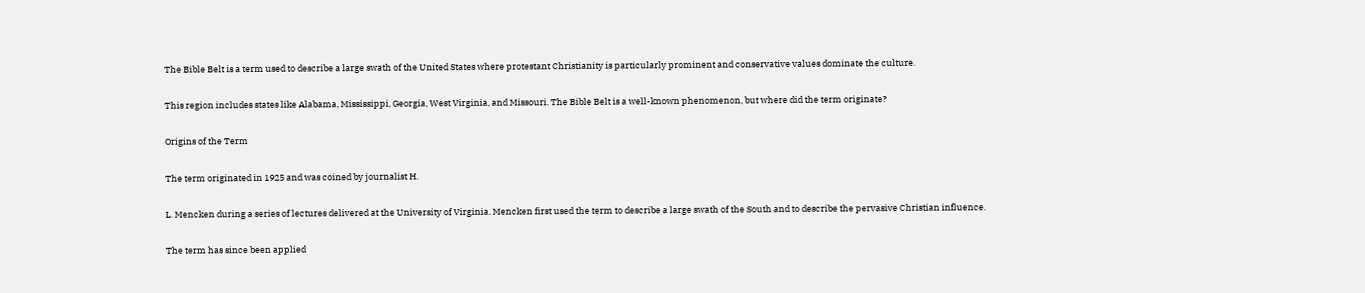The Bible Belt is a term used to describe a large swath of the United States where protestant Christianity is particularly prominent and conservative values dominate the culture.

This region includes states like Alabama, Mississippi, Georgia, West Virginia, and Missouri. The Bible Belt is a well-known phenomenon, but where did the term originate?

Origins of the Term

The term originated in 1925 and was coined by journalist H.

L. Mencken during a series of lectures delivered at the University of Virginia. Mencken first used the term to describe a large swath of the South and to describe the pervasive Christian influence.

The term has since been applied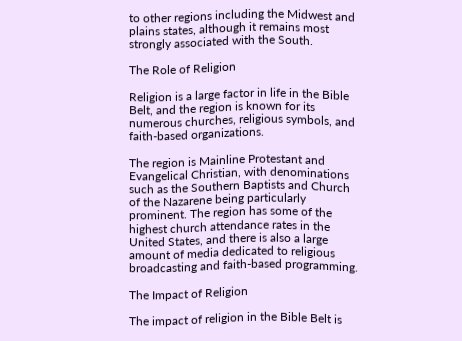to other regions including the Midwest and plains states, although it remains most strongly associated with the South.

The Role of Religion

Religion is a large factor in life in the Bible Belt, and the region is known for its numerous churches, religious symbols, and faith-based organizations.

The region is Mainline Protestant and Evangelical Christian, with denominations such as the Southern Baptists and Church of the Nazarene being particularly prominent. The region has some of the highest church attendance rates in the United States, and there is also a large amount of media dedicated to religious broadcasting and faith-based programming.

The Impact of Religion

The impact of religion in the Bible Belt is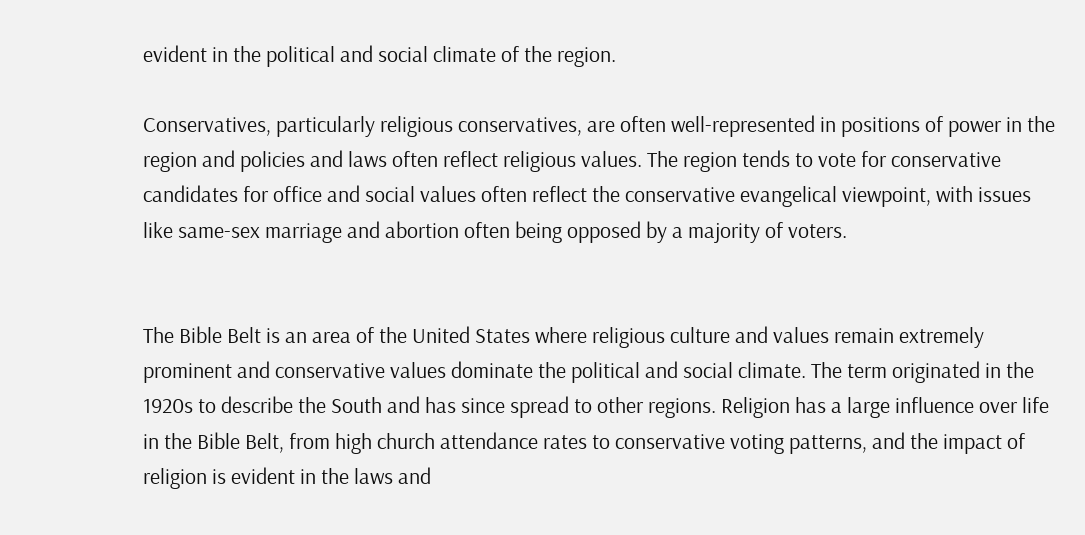evident in the political and social climate of the region.

Conservatives, particularly religious conservatives, are often well-represented in positions of power in the region and policies and laws often reflect religious values. The region tends to vote for conservative candidates for office and social values often reflect the conservative evangelical viewpoint, with issues like same-sex marriage and abortion often being opposed by a majority of voters.


The Bible Belt is an area of the United States where religious culture and values remain extremely prominent and conservative values dominate the political and social climate. The term originated in the 1920s to describe the South and has since spread to other regions. Religion has a large influence over life in the Bible Belt, from high church attendance rates to conservative voting patterns, and the impact of religion is evident in the laws and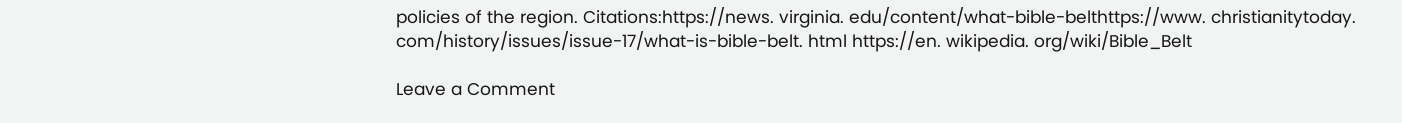policies of the region. Citations:https://news. virginia. edu/content/what-bible-belthttps://www. christianitytoday. com/history/issues/issue-17/what-is-bible-belt. html https://en. wikipedia. org/wiki/Bible_Belt

Leave a Comment